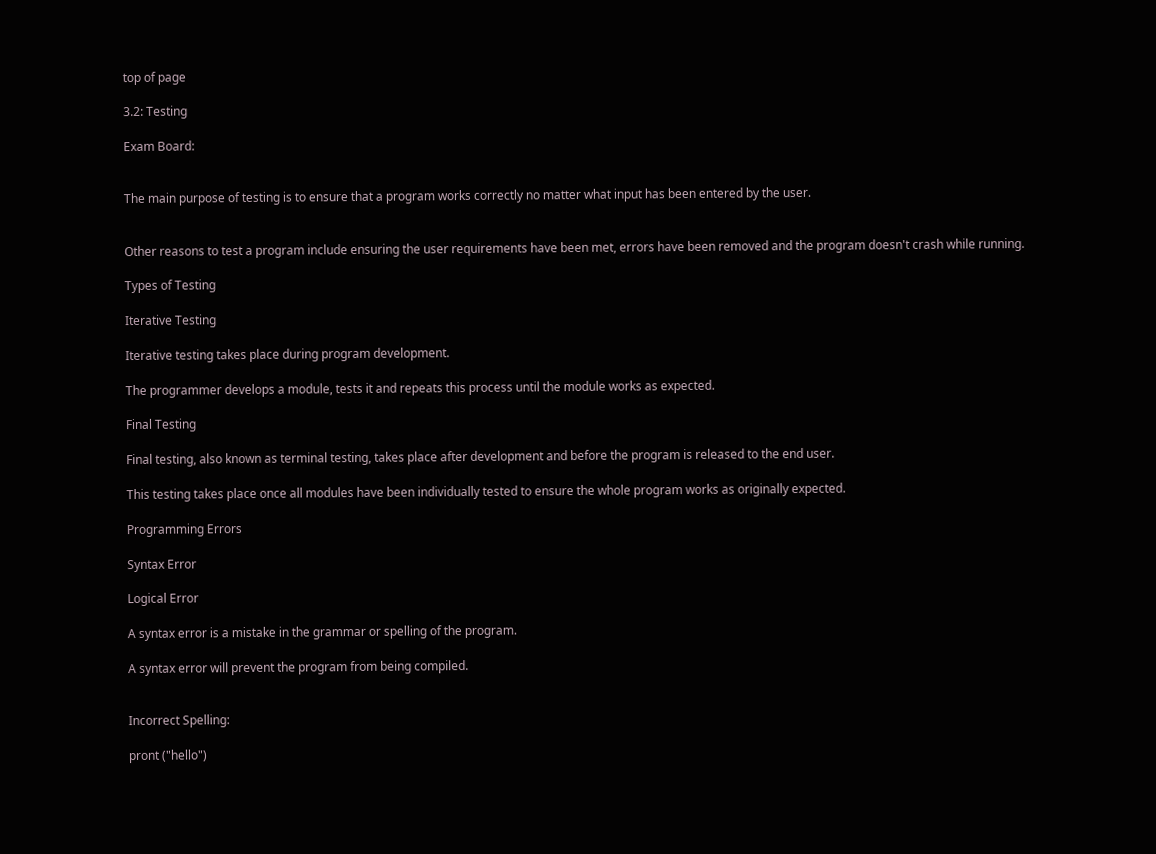top of page

3.2: Testing

Exam Board:


The main purpose of testing is to ensure that a program works correctly no matter what input has been entered by the user.


Other reasons to test a program include ensuring the user requirements have been met, errors have been removed and the program doesn't crash while running.

Types of Testing

Iterative Testing

Iterative testing takes place during program development.

The programmer develops a module, tests it and repeats this process until the module works as expected.

Final Testing

Final testing, also known as terminal testing, takes place after development and before the program is released to the end user.

This testing takes place once all modules have been individually tested to ensure the whole program works as originally expected.

Programming Errors

Syntax Error

Logical Error

A syntax error is a mistake in the grammar or spelling of the program.

A syntax error will prevent the program from being compiled.


Incorrect Spelling:

pront ("hello")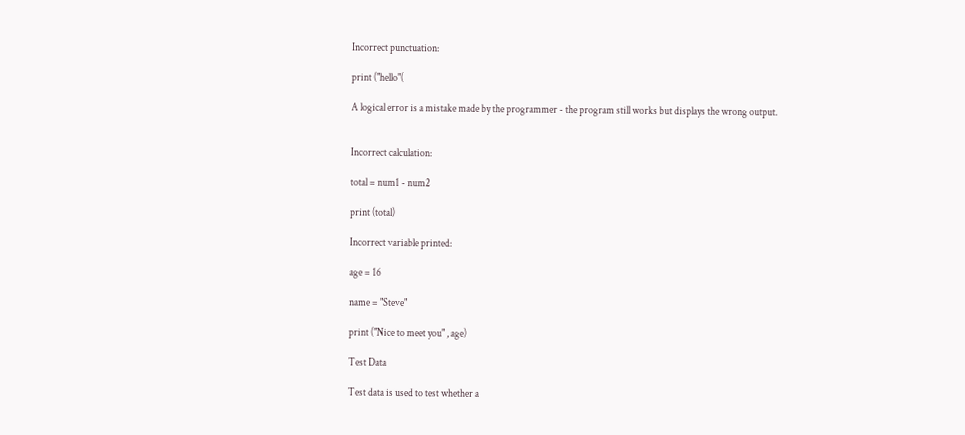Incorrect punctuation:

print ("hello"(

A logical error is a mistake made by the programmer - the program still works but displays the wrong output.


Incorrect calculation:

total = num1 - num2

print (total)

Incorrect variable printed:

age = 16

name = "Steve"

print ("Nice to meet you" , age)

Test Data

Test data is used to test whether a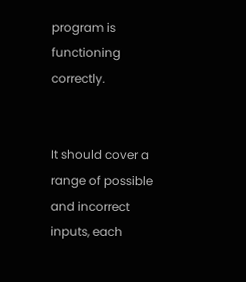program is functioning correctly.


It should cover a range of possible and incorrect inputs, each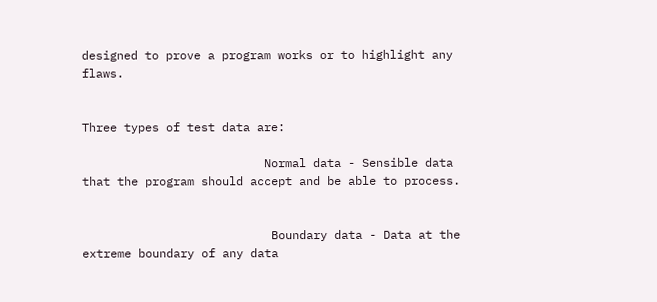designed to prove a program works or to highlight any flaws.


Three types of test data are:

                          Normal data - Sensible data that the program should accept and be able to process.


                           Boundary data - Data at the extreme boundary of any data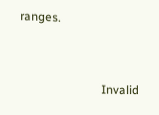ranges.


                           Invalid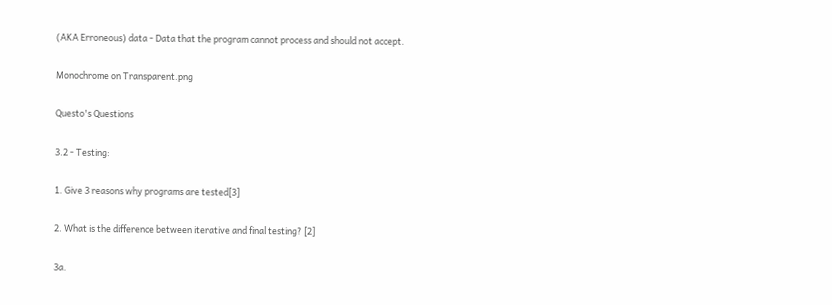(AKA Erroneous) data - Data that the program cannot process and should not accept.

Monochrome on Transparent.png

Questo's Questions

3.2 - Testing:

1. Give 3 reasons why programs are tested[3]

2. What is the difference between iterative and final testing? [2]

3a.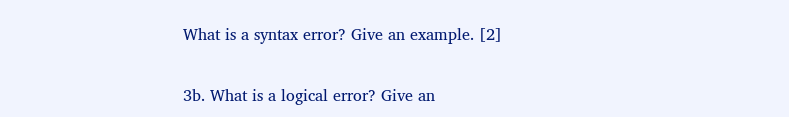What is a syntax error? Give an example. [2]

3b. What is a logical error? Give an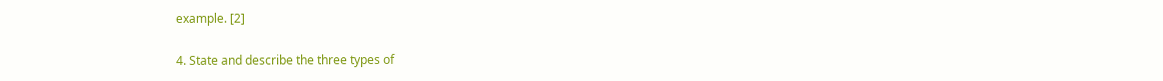example. [2]

4. State and describe the three types of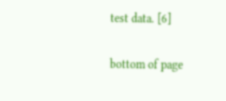test data. [6]

bottom of page